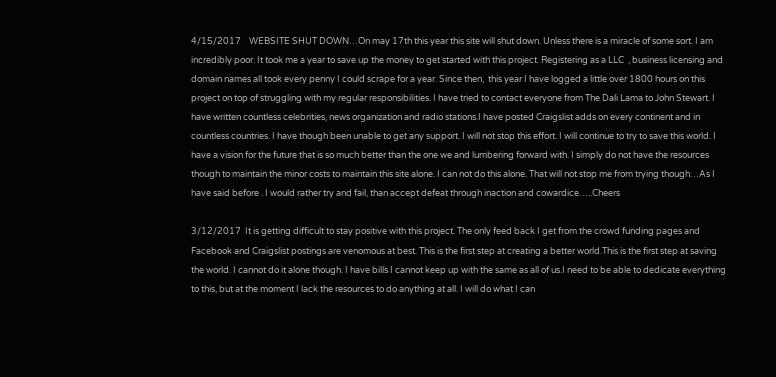4/15/2017    WEBSITE SHUT DOWN…On may 17th this year this site will shut down. Unless there is a miracle of some sort. I am incredibly poor. It took me a year to save up the money to get started with this project. Registering as a LLC  , business licensing and domain names all took every penny I could scrape for a year. Since then,  this year I have logged a little over 1800 hours on this project on top of struggling with my regular responsibilities. I have tried to contact everyone from The Dali Lama to John Stewart. I have written countless celebrities, news organization and radio stations.I have posted Craigslist adds on every continent and in countless countries. I have though been unable to get any support. I will not stop this effort. I will continue to try to save this world. I have a vision for the future that is so much better than the one we and lumbering forward with. I simply do not have the resources though to maintain the minor costs to maintain this site alone. I can not do this alone. That will not stop me from trying though…As I have said before . I would rather try and fail, than accept defeat through inaction and cowardice…..Cheers

3/12/2017  It is getting difficult to stay positive with this project. The only feed back I get from the crowd funding pages and Facebook and Craigslist postings are venomous at best. This is the first step at creating a better world.This is the first step at saving the world. I cannot do it alone though. I have bills I cannot keep up with the same as all of us.I need to be able to dedicate everything to this, but at the moment I lack the resources to do anything at all. I will do what I can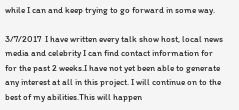while I can and keep trying to go forward in some way.

3/7/2017  I have written every talk show host, local news media and celebrity I can find contact information for for the past 2 weeks.I have not yet been able to generate any interest at all in this project. I will continue on to the best of my abilities.This will happen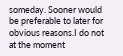someday. Sooner would be preferable to later for obvious reasons.I do not at the moment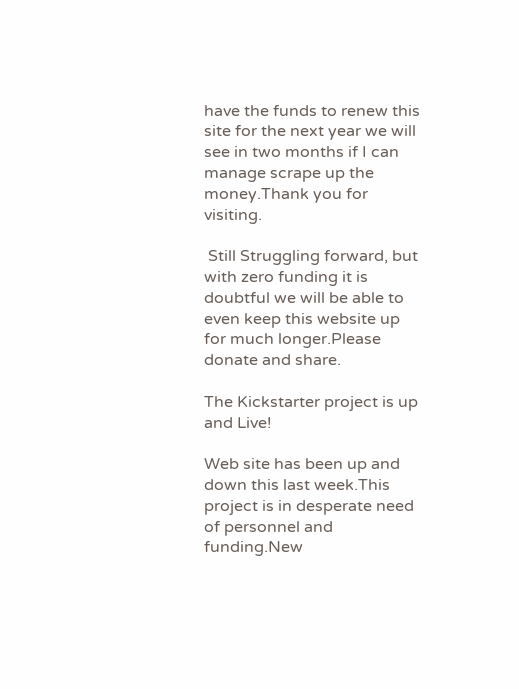have the funds to renew this site for the next year we will see in two months if I can manage scrape up the money.Thank you for visiting.

 Still Struggling forward, but with zero funding it is doubtful we will be able to even keep this website up for much longer.Please donate and share.

The Kickstarter project is up and Live!

Web site has been up and down this last week.This project is in desperate need of personnel and funding.New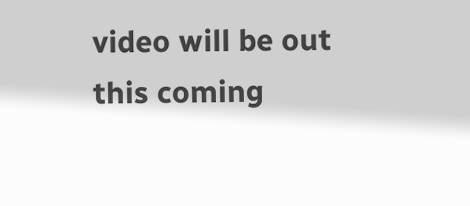video will be out this coming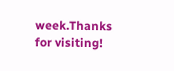week.Thanks for visiting!